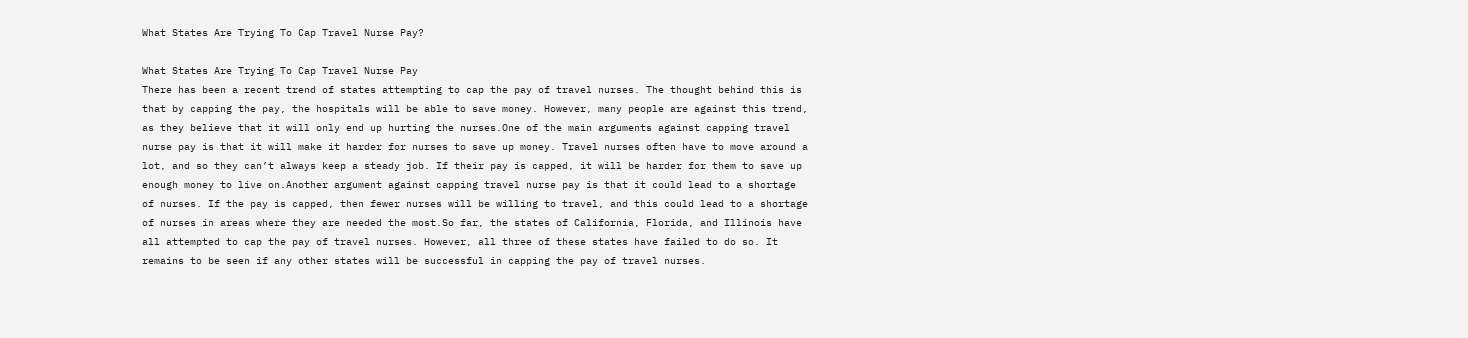What States Are Trying To Cap Travel Nurse Pay?

What States Are Trying To Cap Travel Nurse Pay
There has been a recent trend of states attempting to cap the pay of travel nurses. The thought behind this is that by capping the pay, the hospitals will be able to save money. However, many people are against this trend, as they believe that it will only end up hurting the nurses.One of the main arguments against capping travel nurse pay is that it will make it harder for nurses to save up money. Travel nurses often have to move around a lot, and so they can’t always keep a steady job. If their pay is capped, it will be harder for them to save up enough money to live on.Another argument against capping travel nurse pay is that it could lead to a shortage of nurses. If the pay is capped, then fewer nurses will be willing to travel, and this could lead to a shortage of nurses in areas where they are needed the most.So far, the states of California, Florida, and Illinois have all attempted to cap the pay of travel nurses. However, all three of these states have failed to do so. It remains to be seen if any other states will be successful in capping the pay of travel nurses.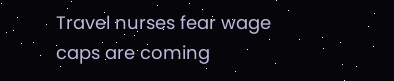Travel nurses fear wage caps are coming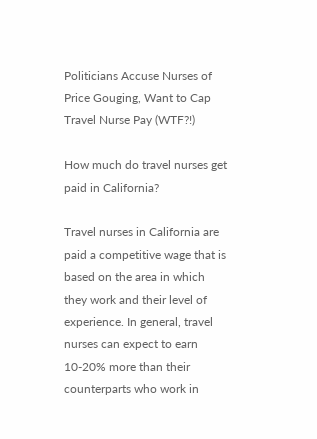Politicians Accuse Nurses of Price Gouging, Want to Cap Travel Nurse Pay (WTF?!)

How much do travel nurses get paid in California?

Travel nurses in California are paid a competitive wage that is based on the area in which they work and their level of experience. In general, travel nurses can expect to earn 10-20% more than their counterparts who work in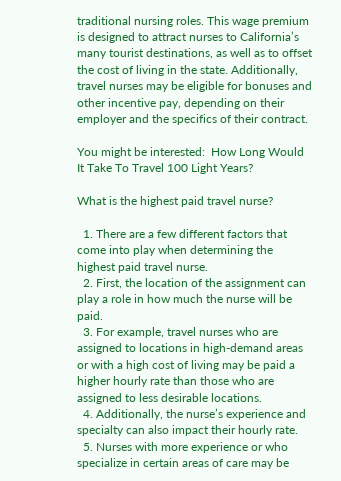traditional nursing roles. This wage premium is designed to attract nurses to California’s many tourist destinations, as well as to offset the cost of living in the state. Additionally, travel nurses may be eligible for bonuses and other incentive pay, depending on their employer and the specifics of their contract.

You might be interested:  How Long Would It Take To Travel 100 Light Years?

What is the highest paid travel nurse?

  1. There are a few different factors that come into play when determining the highest paid travel nurse.
  2. First, the location of the assignment can play a role in how much the nurse will be paid.
  3. For example, travel nurses who are assigned to locations in high-demand areas or with a high cost of living may be paid a higher hourly rate than those who are assigned to less desirable locations.
  4. Additionally, the nurse’s experience and specialty can also impact their hourly rate.
  5. Nurses with more experience or who specialize in certain areas of care may be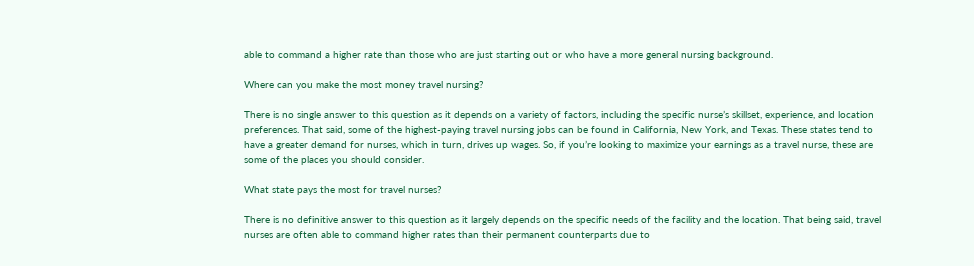able to command a higher rate than those who are just starting out or who have a more general nursing background.

Where can you make the most money travel nursing?

There is no single answer to this question as it depends on a variety of factors, including the specific nurse’s skillset, experience, and location preferences. That said, some of the highest-paying travel nursing jobs can be found in California, New York, and Texas. These states tend to have a greater demand for nurses, which in turn, drives up wages. So, if you’re looking to maximize your earnings as a travel nurse, these are some of the places you should consider.

What state pays the most for travel nurses?

There is no definitive answer to this question as it largely depends on the specific needs of the facility and the location. That being said, travel nurses are often able to command higher rates than their permanent counterparts due to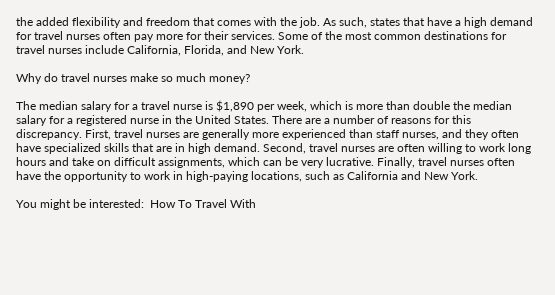the added flexibility and freedom that comes with the job. As such, states that have a high demand for travel nurses often pay more for their services. Some of the most common destinations for travel nurses include California, Florida, and New York.

Why do travel nurses make so much money?

The median salary for a travel nurse is $1,890 per week, which is more than double the median salary for a registered nurse in the United States. There are a number of reasons for this discrepancy. First, travel nurses are generally more experienced than staff nurses, and they often have specialized skills that are in high demand. Second, travel nurses are often willing to work long hours and take on difficult assignments, which can be very lucrative. Finally, travel nurses often have the opportunity to work in high-paying locations, such as California and New York.

You might be interested:  How To Travel With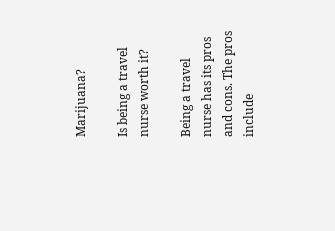Marijuana?

Is being a travel nurse worth it?

Being a travel nurse has its pros and cons. The pros include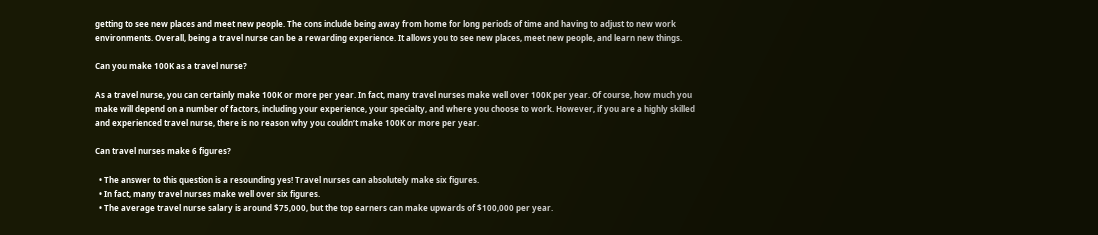getting to see new places and meet new people. The cons include being away from home for long periods of time and having to adjust to new work environments. Overall, being a travel nurse can be a rewarding experience. It allows you to see new places, meet new people, and learn new things.

Can you make 100K as a travel nurse?

As a travel nurse, you can certainly make 100K or more per year. In fact, many travel nurses make well over 100K per year. Of course, how much you make will depend on a number of factors, including your experience, your specialty, and where you choose to work. However, if you are a highly skilled and experienced travel nurse, there is no reason why you couldn’t make 100K or more per year.

Can travel nurses make 6 figures?

  • The answer to this question is a resounding yes! Travel nurses can absolutely make six figures.
  • In fact, many travel nurses make well over six figures.
  • The average travel nurse salary is around $75,000, but the top earners can make upwards of $100,000 per year.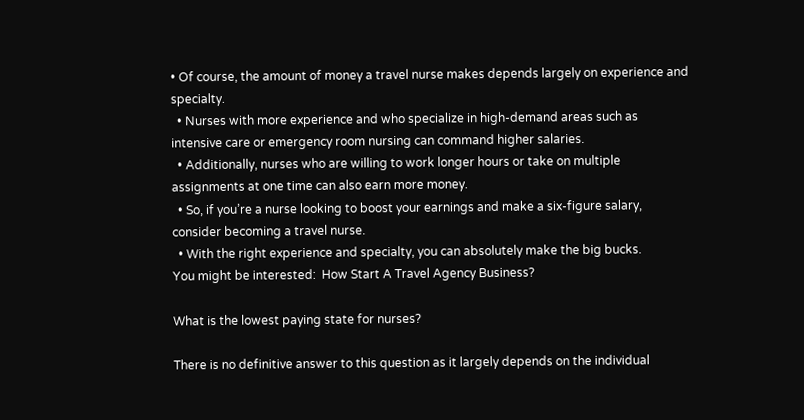• Of course, the amount of money a travel nurse makes depends largely on experience and specialty.
  • Nurses with more experience and who specialize in high-demand areas such as intensive care or emergency room nursing can command higher salaries.
  • Additionally, nurses who are willing to work longer hours or take on multiple assignments at one time can also earn more money.
  • So, if you’re a nurse looking to boost your earnings and make a six-figure salary, consider becoming a travel nurse.
  • With the right experience and specialty, you can absolutely make the big bucks.
You might be interested:  How Start A Travel Agency Business?

What is the lowest paying state for nurses?

There is no definitive answer to this question as it largely depends on the individual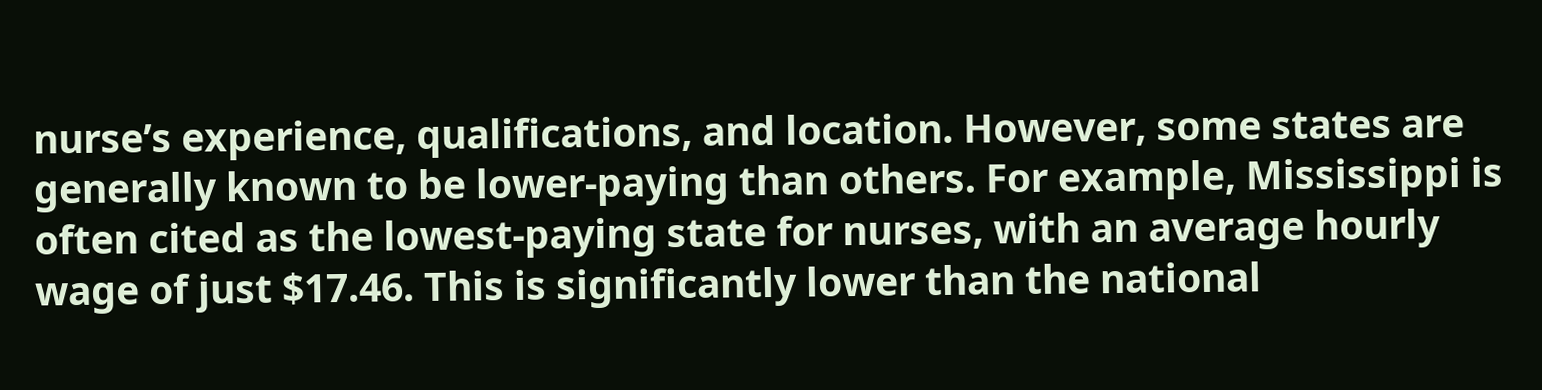nurse’s experience, qualifications, and location. However, some states are generally known to be lower-paying than others. For example, Mississippi is often cited as the lowest-paying state for nurses, with an average hourly wage of just $17.46. This is significantly lower than the national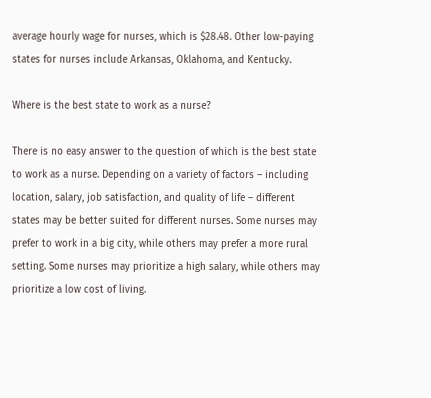average hourly wage for nurses, which is $28.48. Other low-paying states for nurses include Arkansas, Oklahoma, and Kentucky.

Where is the best state to work as a nurse?

There is no easy answer to the question of which is the best state to work as a nurse. Depending on a variety of factors – including location, salary, job satisfaction, and quality of life – different states may be better suited for different nurses. Some nurses may prefer to work in a big city, while others may prefer a more rural setting. Some nurses may prioritize a high salary, while others may prioritize a low cost of living.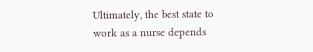Ultimately, the best state to work as a nurse depends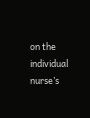on the individual nurse’s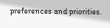preferences and priorities.